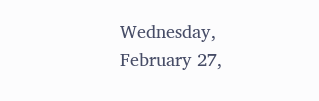Wednesday, February 27,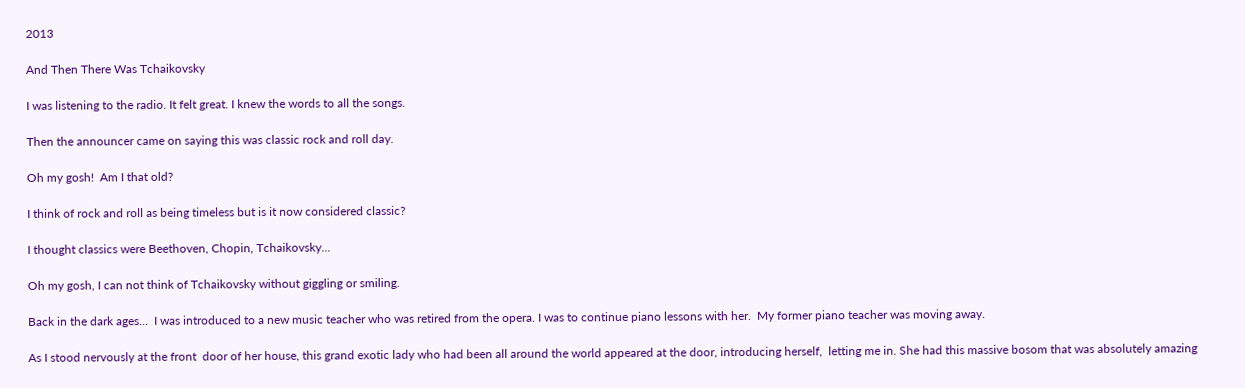2013

And Then There Was Tchaikovsky

I was listening to the radio. It felt great. I knew the words to all the songs.

Then the announcer came on saying this was classic rock and roll day.

Oh my gosh!  Am I that old?

I think of rock and roll as being timeless but is it now considered classic?

I thought classics were Beethoven, Chopin, Tchaikovsky...

Oh my gosh, I can not think of Tchaikovsky without giggling or smiling.

Back in the dark ages...  I was introduced to a new music teacher who was retired from the opera. I was to continue piano lessons with her.  My former piano teacher was moving away.

As I stood nervously at the front  door of her house, this grand exotic lady who had been all around the world appeared at the door, introducing herself,  letting me in. She had this massive bosom that was absolutely amazing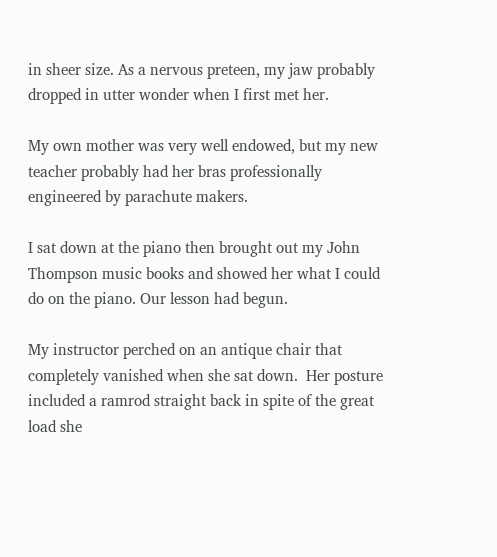in sheer size. As a nervous preteen, my jaw probably dropped in utter wonder when I first met her.

My own mother was very well endowed, but my new teacher probably had her bras professionally engineered by parachute makers.

I sat down at the piano then brought out my John Thompson music books and showed her what I could do on the piano. Our lesson had begun.

My instructor perched on an antique chair that completely vanished when she sat down.  Her posture included a ramrod straight back in spite of the great load she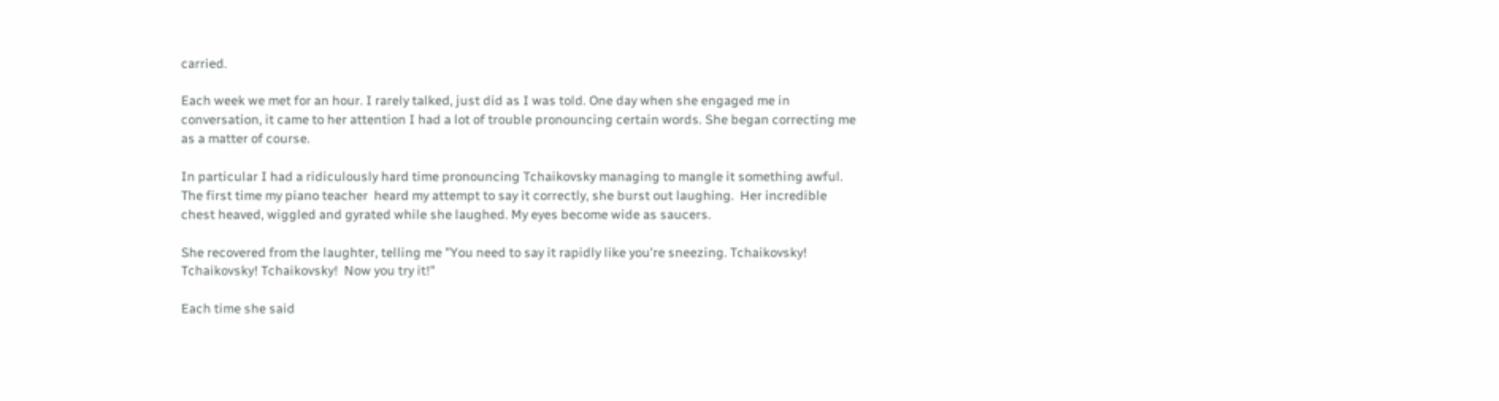carried.

Each week we met for an hour. I rarely talked, just did as I was told. One day when she engaged me in conversation, it came to her attention I had a lot of trouble pronouncing certain words. She began correcting me as a matter of course.

In particular I had a ridiculously hard time pronouncing Tchaikovsky managing to mangle it something awful.  The first time my piano teacher  heard my attempt to say it correctly, she burst out laughing.  Her incredible chest heaved, wiggled and gyrated while she laughed. My eyes become wide as saucers.

She recovered from the laughter, telling me "You need to say it rapidly like you're sneezing. Tchaikovsky! Tchaikovsky! Tchaikovsky!  Now you try it!"

Each time she said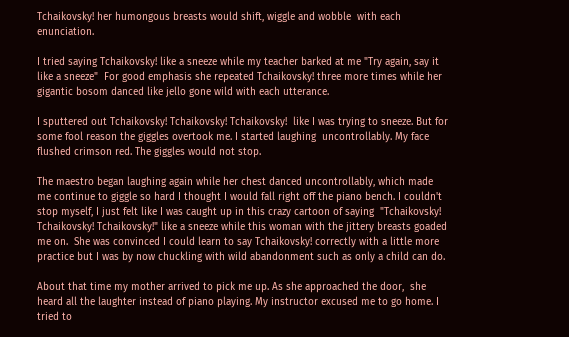Tchaikovsky! her humongous breasts would shift, wiggle and wobble  with each enunciation.

I tried saying Tchaikovsky! like a sneeze while my teacher barked at me "Try again, say it like a sneeze"  For good emphasis she repeated Tchaikovsky! three more times while her gigantic bosom danced like jello gone wild with each utterance.

I sputtered out Tchaikovsky! Tchaikovsky! Tchaikovsky!  like I was trying to sneeze. But for some fool reason the giggles overtook me. I started laughing  uncontrollably. My face flushed crimson red. The giggles would not stop.

The maestro began laughing again while her chest danced uncontrollably, which made me continue to giggle so hard I thought I would fall right off the piano bench. I couldn't stop myself, I just felt like I was caught up in this crazy cartoon of saying  "Tchaikovsky! Tchaikovsky! Tchaikovsky!" like a sneeze while this woman with the jittery breasts goaded me on.  She was convinced I could learn to say Tchaikovsky! correctly with a little more practice but I was by now chuckling with wild abandonment such as only a child can do.

About that time my mother arrived to pick me up. As she approached the door,  she heard all the laughter instead of piano playing. My instructor excused me to go home. I tried to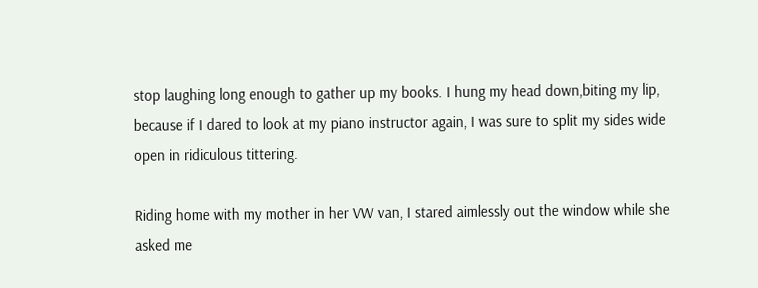stop laughing long enough to gather up my books. I hung my head down,biting my lip,  because if I dared to look at my piano instructor again, I was sure to split my sides wide open in ridiculous tittering.

Riding home with my mother in her VW van, I stared aimlessly out the window while she asked me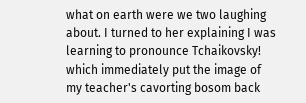what on earth were we two laughing about. I turned to her explaining I was learning to pronounce Tchaikovsky! which immediately put the image of my teacher's cavorting bosom back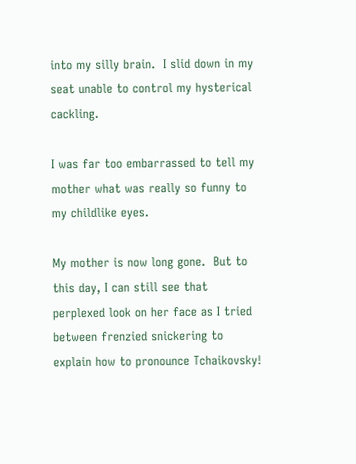into my silly brain.  I slid down in my seat unable to control my hysterical cackling.

I was far too embarrassed to tell my mother what was really so funny to my childlike eyes.

My mother is now long gone.  But to this day, I can still see that perplexed look on her face as I tried between frenzied snickering to explain how to pronounce Tchaikovsky!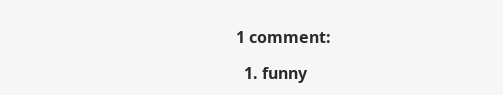1 comment:

  1. funny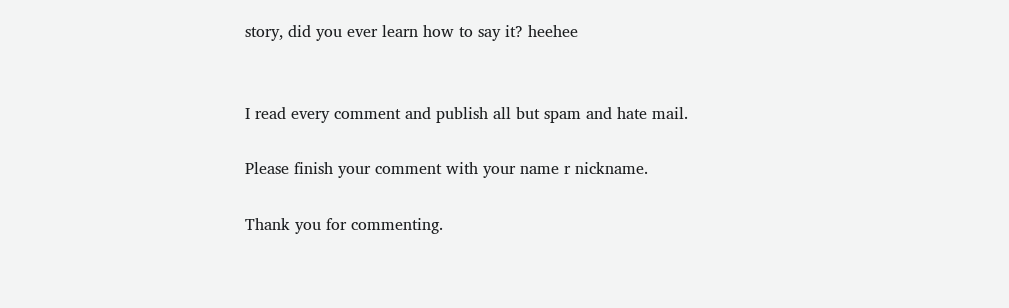story, did you ever learn how to say it? heehee


I read every comment and publish all but spam and hate mail.

Please finish your comment with your name r nickname.

Thank you for commenting.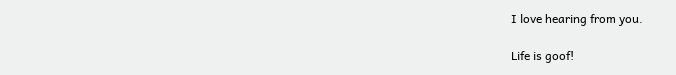I love hearing from you.

Life is goof!